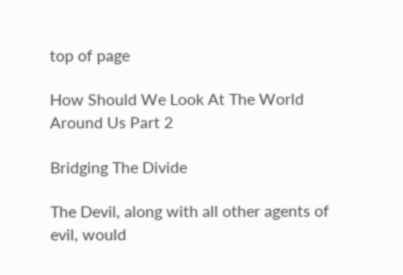top of page

How Should We Look At The World Around Us Part 2

Bridging The Divide

The Devil, along with all other agents of evil, would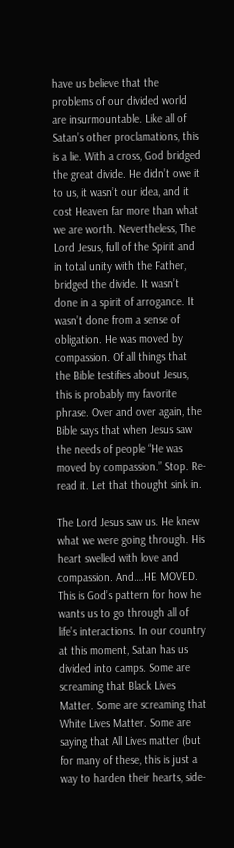have us believe that the problems of our divided world are insurmountable. Like all of Satan’s other proclamations, this is a lie. With a cross, God bridged the great divide. He didn’t owe it to us, it wasn’t our idea, and it cost Heaven far more than what we are worth. Nevertheless, The Lord Jesus, full of the Spirit and in total unity with the Father, bridged the divide. It wasn’t done in a spirit of arrogance. It wasn’t done from a sense of obligation. He was moved by compassion. Of all things that the Bible testifies about Jesus, this is probably my favorite phrase. Over and over again, the Bible says that when Jesus saw the needs of people “He was moved by compassion.” Stop. Re-read it. Let that thought sink in.

The Lord Jesus saw us. He knew what we were going through. His heart swelled with love and compassion. And….HE MOVED. This is God’s pattern for how he wants us to go through all of life’s interactions. In our country at this moment, Satan has us divided into camps. Some are screaming that Black Lives Matter. Some are screaming that White Lives Matter. Some are saying that All Lives matter (but for many of these, this is just a way to harden their hearts, side-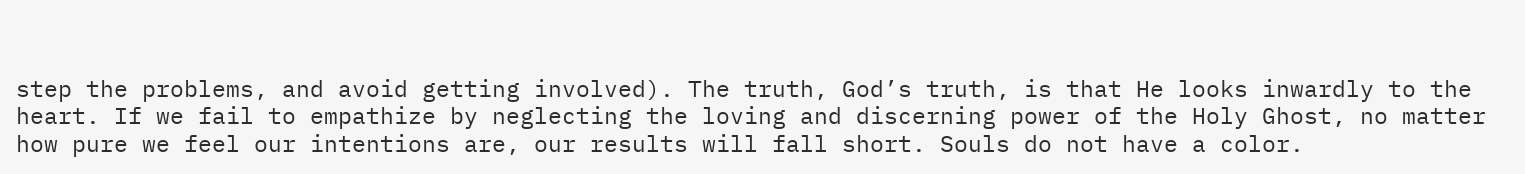step the problems, and avoid getting involved). The truth, God’s truth, is that He looks inwardly to the heart. If we fail to empathize by neglecting the loving and discerning power of the Holy Ghost, no matter how pure we feel our intentions are, our results will fall short. Souls do not have a color.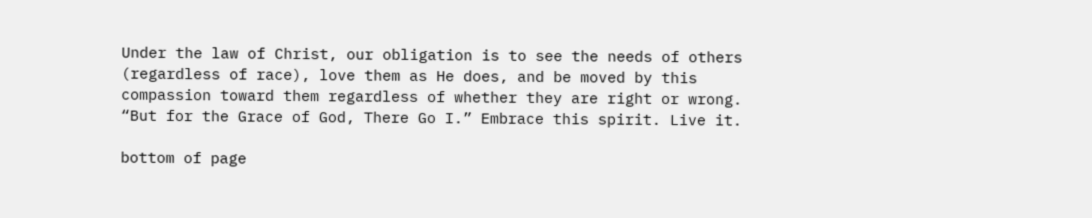Under the law of Christ, our obligation is to see the needs of others (regardless of race), love them as He does, and be moved by this compassion toward them regardless of whether they are right or wrong. “But for the Grace of God, There Go I.” Embrace this spirit. Live it.

bottom of page